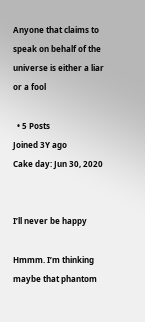Anyone that claims to speak on behalf of the universe is either a liar or a fool

  • 5 Posts
Joined 3Y ago
Cake day: Jun 30, 2020


I’ll never be happy

Hmmm. I’m thinking maybe that phantom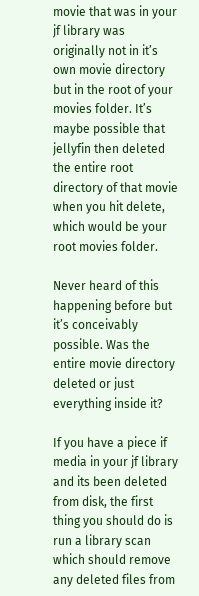movie that was in your jf library was originally not in it’s own movie directory but in the root of your movies folder. It’s maybe possible that jellyfin then deleted the entire root directory of that movie when you hit delete, which would be your root movies folder.

Never heard of this happening before but it’s conceivably possible. Was the entire movie directory deleted or just everything inside it?

If you have a piece if media in your jf library and its been deleted from disk, the first thing you should do is run a library scan which should remove any deleted files from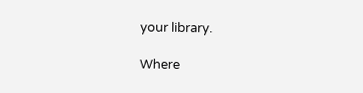your library.

Where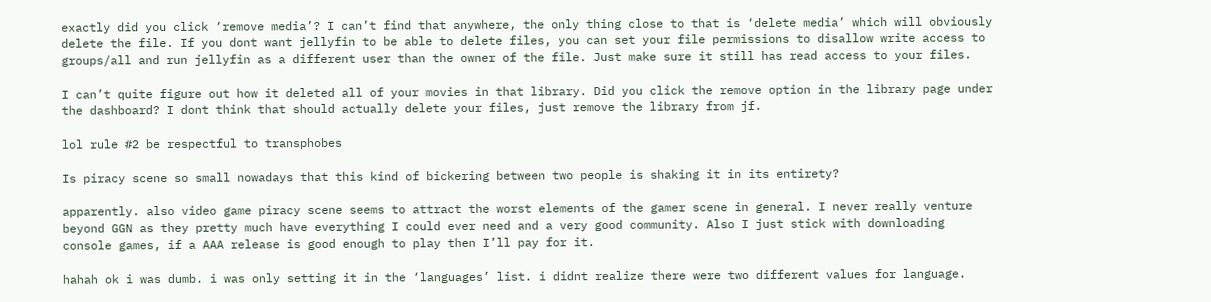exactly did you click ‘remove media’? I can’t find that anywhere, the only thing close to that is ‘delete media’ which will obviously delete the file. If you dont want jellyfin to be able to delete files, you can set your file permissions to disallow write access to groups/all and run jellyfin as a different user than the owner of the file. Just make sure it still has read access to your files.

I can’t quite figure out how it deleted all of your movies in that library. Did you click the remove option in the library page under the dashboard? I dont think that should actually delete your files, just remove the library from jf.

lol rule #2 be respectful to transphobes

Is piracy scene so small nowadays that this kind of bickering between two people is shaking it in its entirety?

apparently. also video game piracy scene seems to attract the worst elements of the gamer scene in general. I never really venture beyond GGN as they pretty much have everything I could ever need and a very good community. Also I just stick with downloading console games, if a AAA release is good enough to play then I’ll pay for it.

hahah ok i was dumb. i was only setting it in the ‘languages’ list. i didnt realize there were two different values for language.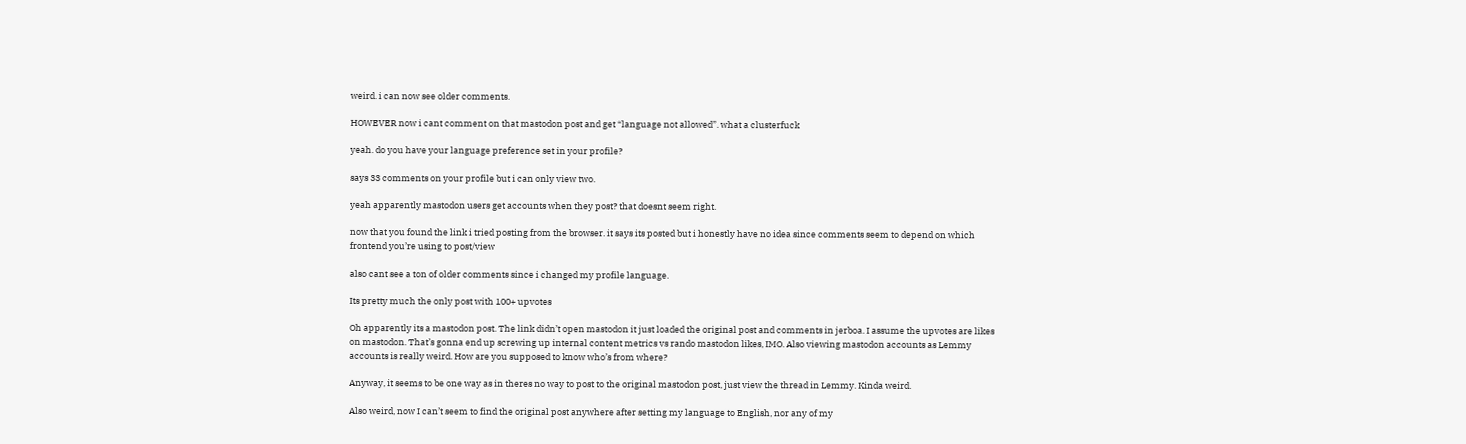weird. i can now see older comments.

HOWEVER now i cant comment on that mastodon post and get “language not allowed”. what a clusterfuck

yeah. do you have your language preference set in your profile?

says 33 comments on your profile but i can only view two.

yeah apparently mastodon users get accounts when they post? that doesnt seem right.

now that you found the link i tried posting from the browser. it says its posted but i honestly have no idea since comments seem to depend on which frontend you’re using to post/view

also cant see a ton of older comments since i changed my profile language.

Its pretty much the only post with 100+ upvotes

Oh apparently its a mastodon post. The link didn’t open mastodon it just loaded the original post and comments in jerboa. I assume the upvotes are likes on mastodon. That’s gonna end up screwing up internal content metrics vs rando mastodon likes, IMO. Also viewing mastodon accounts as Lemmy accounts is really weird. How are you supposed to know who’s from where?

Anyway, it seems to be one way as in theres no way to post to the original mastodon post, just view the thread in Lemmy. Kinda weird.

Also weird, now I can’t seem to find the original post anywhere after setting my language to English, nor any of my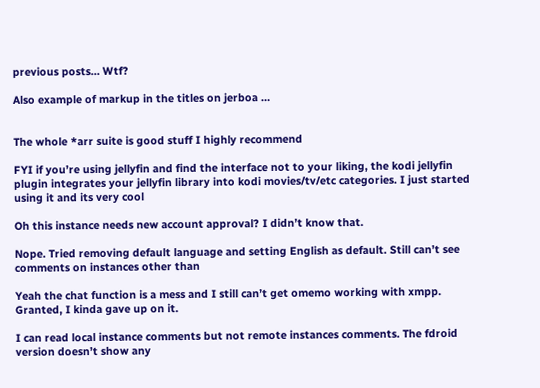previous posts… Wtf?

Also example of markup in the titles on jerboa …


The whole *arr suite is good stuff I highly recommend

FYI if you’re using jellyfin and find the interface not to your liking, the kodi jellyfin plugin integrates your jellyfin library into kodi movies/tv/etc categories. I just started using it and its very cool

Oh this instance needs new account approval? I didn’t know that.

Nope. Tried removing default language and setting English as default. Still can’t see comments on instances other than

Yeah the chat function is a mess and I still can’t get omemo working with xmpp. Granted, I kinda gave up on it.

I can read local instance comments but not remote instances comments. The fdroid version doesn’t show any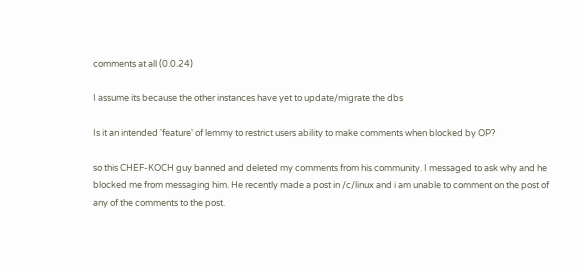comments at all (0.0.24)

I assume its because the other instances have yet to update/migrate the dbs

Is it an intended 'feature' of lemmy to restrict users ability to make comments when blocked by OP?

so this CHEF-KOCH guy banned and deleted my comments from his community. I messaged to ask why and he blocked me from messaging him. He recently made a post in /c/linux and i am unable to comment on the post of any of the comments to the post.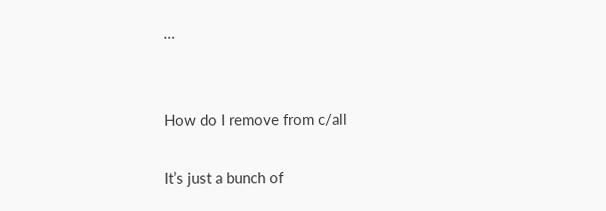…


How do I remove from c/all

It’s just a bunch of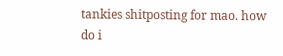tankies shitposting for mao. how do i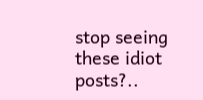stop seeing these idiot posts?..